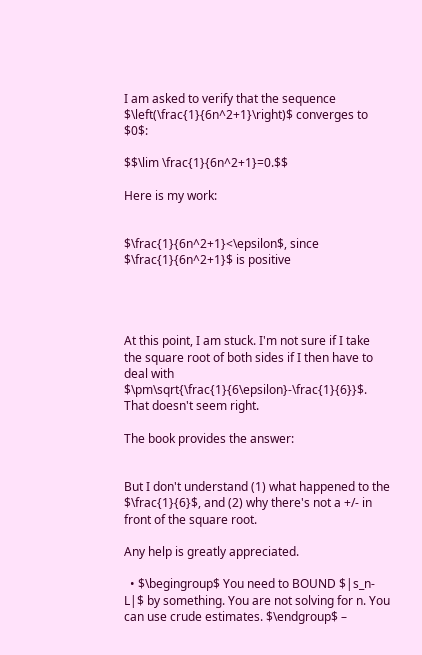I am asked to verify that the sequence $\left(\frac{1}{6n^2+1}\right)$ converges to $0$:

$$\lim \frac{1}{6n^2+1}=0.$$

Here is my work:


$\frac{1}{6n^2+1}<\epsilon$, since $\frac{1}{6n^2+1}$ is positive




At this point, I am stuck. I'm not sure if I take the square root of both sides if I then have to deal with $\pm\sqrt{\frac{1}{6\epsilon}-\frac{1}{6}}$. That doesn't seem right.

The book provides the answer:


But I don't understand (1) what happened to the $\frac{1}{6}$, and (2) why there's not a +/- in front of the square root.

Any help is greatly appreciated.

  • $\begingroup$ You need to BOUND $|s_n-L|$ by something. You are not solving for n. You can use crude estimates. $\endgroup$ –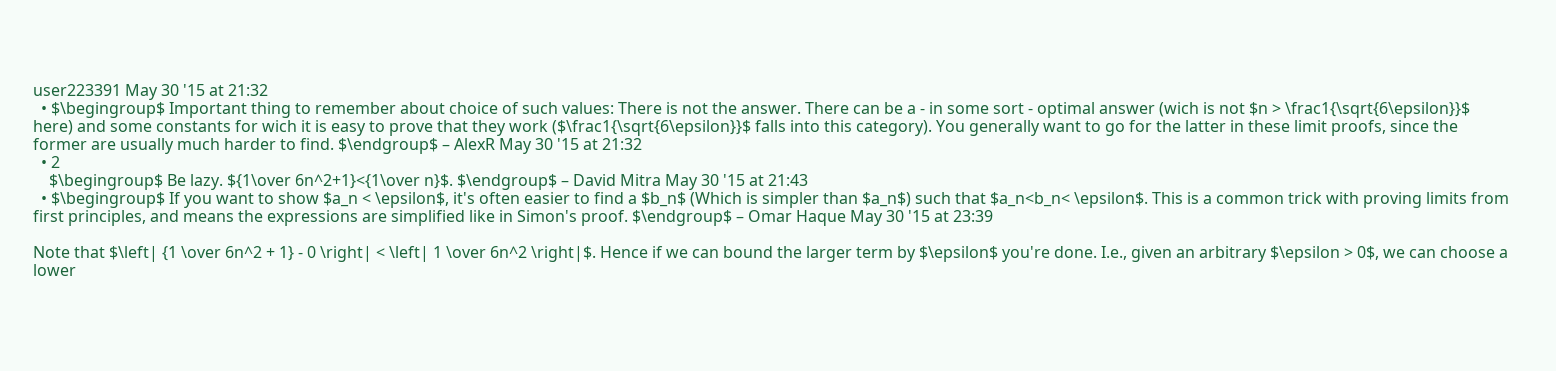user223391 May 30 '15 at 21:32
  • $\begingroup$ Important thing to remember about choice of such values: There is not the answer. There can be a - in some sort - optimal answer (wich is not $n > \frac1{\sqrt{6\epsilon}}$ here) and some constants for wich it is easy to prove that they work ($\frac1{\sqrt{6\epsilon}}$ falls into this category). You generally want to go for the latter in these limit proofs, since the former are usually much harder to find. $\endgroup$ – AlexR May 30 '15 at 21:32
  • 2
    $\begingroup$ Be lazy. ${1\over 6n^2+1}<{1\over n}$. $\endgroup$ – David Mitra May 30 '15 at 21:43
  • $\begingroup$ If you want to show $a_n < \epsilon$, it's often easier to find a $b_n$ (Which is simpler than $a_n$) such that $a_n<b_n< \epsilon$. This is a common trick with proving limits from first principles, and means the expressions are simplified like in Simon's proof. $\endgroup$ – Omar Haque May 30 '15 at 23:39

Note that $\left| {1 \over 6n^2 + 1} - 0 \right| < \left| 1 \over 6n^2 \right|$. Hence if we can bound the larger term by $\epsilon$ you're done. I.e., given an arbitrary $\epsilon > 0$, we can choose a lower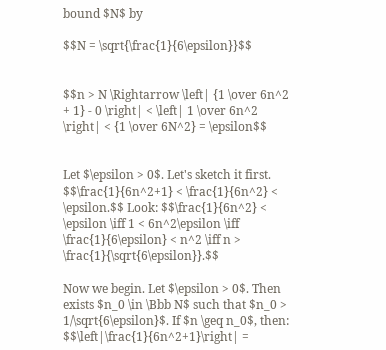bound $N$ by

$$N = \sqrt{\frac{1}{6\epsilon}}$$


$$n > N \Rightarrow \left| {1 \over 6n^2 + 1} - 0 \right| < \left| 1 \over 6n^2 \right| < {1 \over 6N^2} = \epsilon$$


Let $\epsilon > 0$. Let's sketch it first. $$\frac{1}{6n^2+1} < \frac{1}{6n^2} < \epsilon.$$ Look: $$\frac{1}{6n^2} < \epsilon \iff 1 < 6n^2\epsilon \iff \frac{1}{6\epsilon} < n^2 \iff n > \frac{1}{\sqrt{6\epsilon}}.$$

Now we begin. Let $\epsilon > 0$. Then exists $n_0 \in \Bbb N$ such that $n_0 > 1/\sqrt{6\epsilon}$. If $n \geq n_0$, then: $$\left|\frac{1}{6n^2+1}\right| =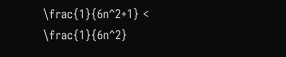\frac{1}{6n^2+1} < \frac{1}{6n^2}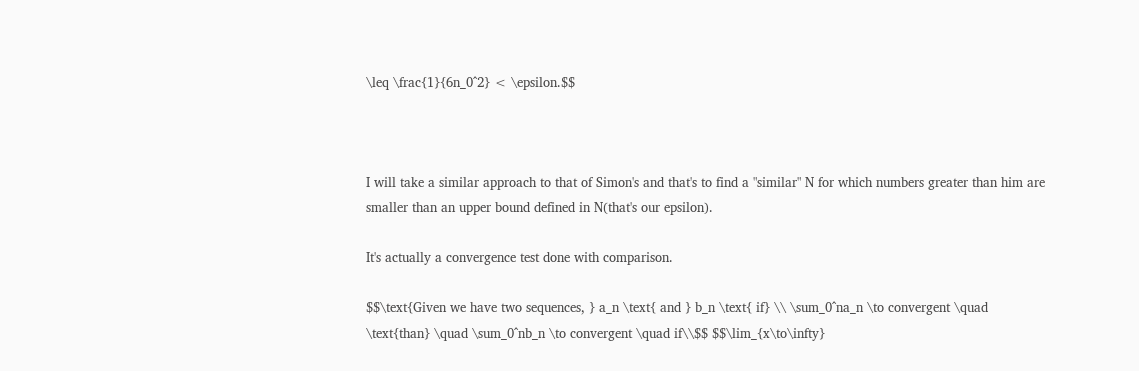\leq \frac{1}{6n_0^2} < \epsilon.$$



I will take a similar approach to that of Simon's and that's to find a "similar" N for which numbers greater than him are smaller than an upper bound defined in N(that's our epsilon).

It's actually a convergence test done with comparison.

$$\text{Given we have two sequences, } a_n \text{ and } b_n \text{ if} \\ \sum_0^na_n \to convergent \quad \text{than} \quad \sum_0^nb_n \to convergent \quad if\\$$ $$\lim_{x\to\infty}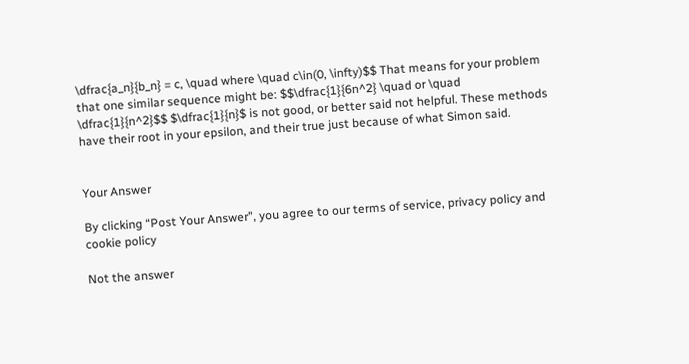\dfrac{a_n}{b_n} = c, \quad where \quad c\in(0, \infty)$$ That means for your problem that one similar sequence might be: $$\dfrac{1}{6n^2} \quad or \quad \dfrac{1}{n^2}$$ $\dfrac{1}{n}$ is not good, or better said not helpful. These methods have their root in your epsilon, and their true just because of what Simon said.


Your Answer

By clicking “Post Your Answer”, you agree to our terms of service, privacy policy and cookie policy

Not the answer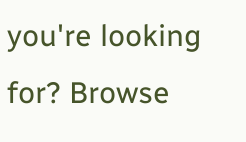you're looking for? Browse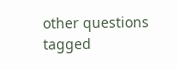other questions tagged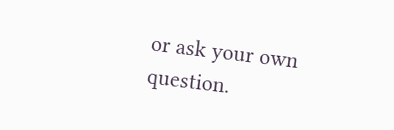or ask your own question.